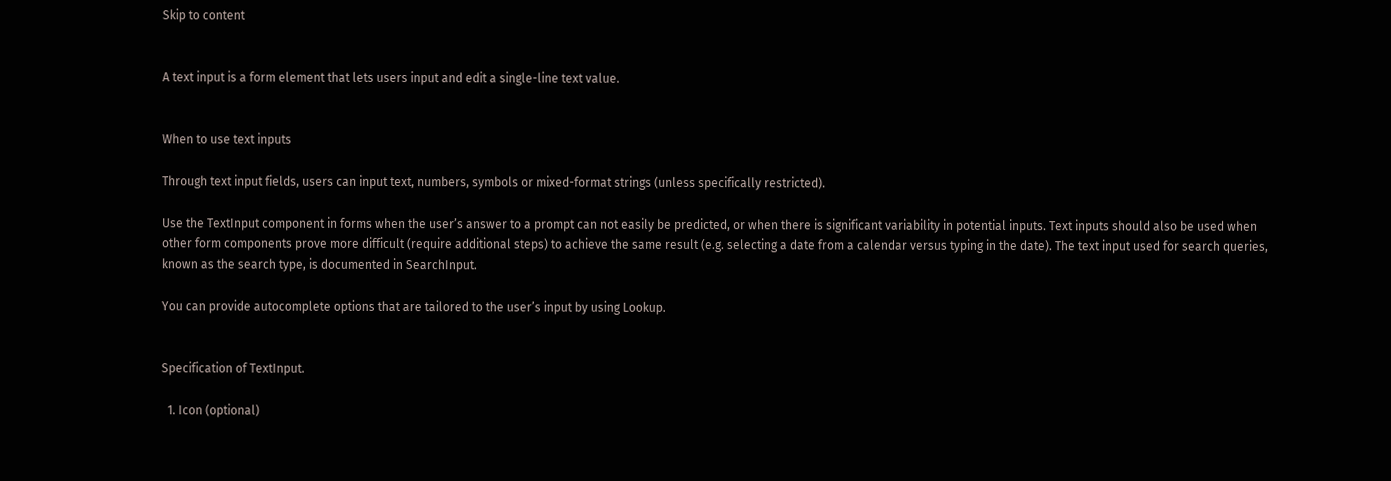Skip to content


A text input is a form element that lets users input and edit a single-line text value.


When to use text inputs

Through text input fields, users can input text, numbers, symbols or mixed-format strings (unless specifically restricted).

Use the TextInput component in forms when the user’s answer to a prompt can not easily be predicted, or when there is significant variability in potential inputs. Text inputs should also be used when other form components prove more difficult (require additional steps) to achieve the same result (e.g. selecting a date from a calendar versus typing in the date). The text input used for search queries, known as the search type, is documented in SearchInput.

You can provide autocomplete options that are tailored to the user’s input by using Lookup.


Specification of TextInput.

  1. Icon (optional)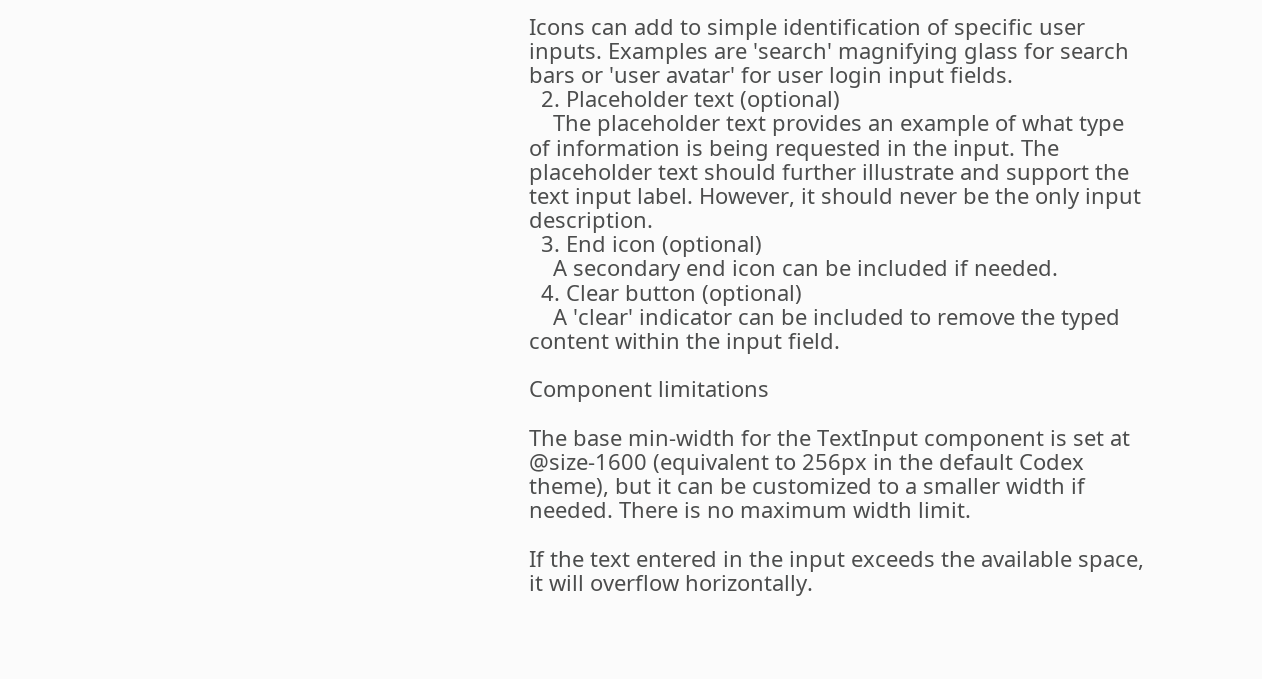Icons can add to simple identification of specific user inputs. Examples are 'search' magnifying glass for search bars or 'user avatar' for user login input fields.
  2. Placeholder text (optional)
    The placeholder text provides an example of what type of information is being requested in the input. The placeholder text should further illustrate and support the text input label. However, it should never be the only input description.
  3. End icon (optional)
    A secondary end icon can be included if needed.
  4. Clear button (optional)
    A 'clear' indicator can be included to remove the typed content within the input field.

Component limitations

The base min-width for the TextInput component is set at @size-1600 (equivalent to 256px in the default Codex theme), but it can be customized to a smaller width if needed. There is no maximum width limit.

If the text entered in the input exceeds the available space, it will overflow horizontally.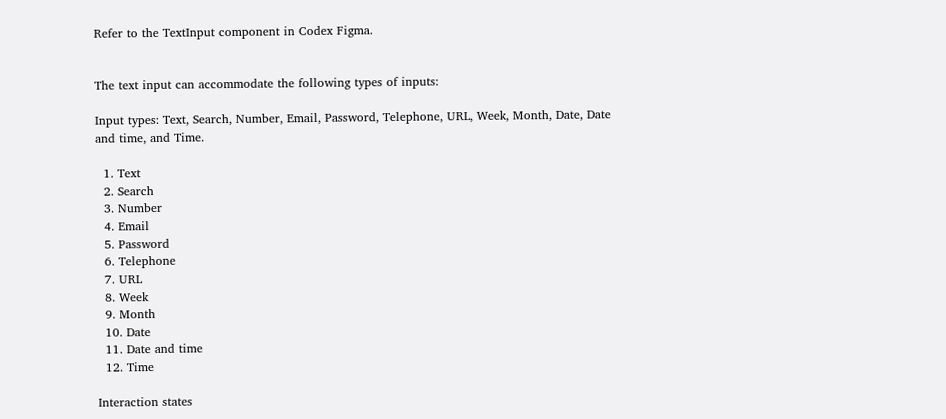Refer to the TextInput component in Codex Figma.


The text input can accommodate the following types of inputs:

Input types: Text, Search, Number, Email, Password, Telephone, URL, Week, Month, Date, Date and time, and Time.

  1. Text
  2. Search
  3. Number
  4. Email
  5. Password
  6. Telephone
  7. URL
  8. Week
  9. Month
  10. Date
  11. Date and time
  12. Time

Interaction states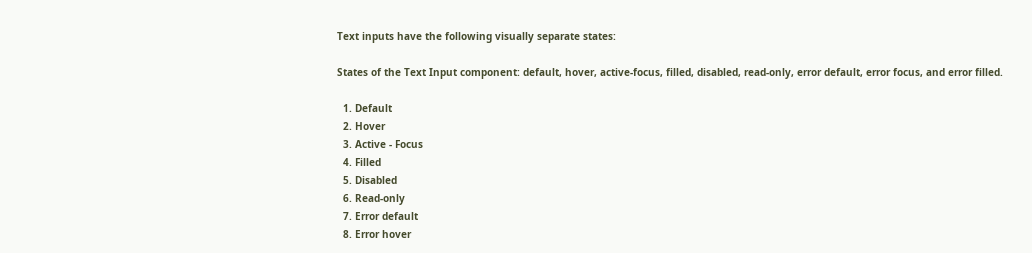Text inputs have the following visually separate states:

States of the Text Input component: default, hover, active-focus, filled, disabled, read-only, error default, error focus, and error filled.

  1. Default
  2. Hover
  3. Active - Focus
  4. Filled
  5. Disabled
  6. Read-only
  7. Error default
  8. Error hover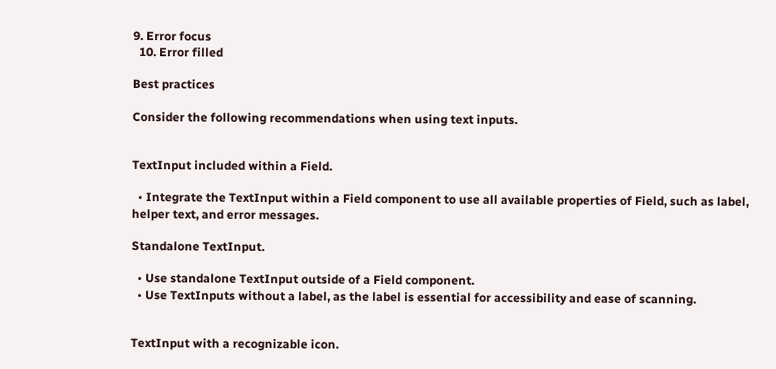9. Error focus
  10. Error filled

Best practices

Consider the following recommendations when using text inputs.


TextInput included within a Field.

  • Integrate the TextInput within a Field component to use all available properties of Field, such as label, helper text, and error messages.

Standalone TextInput.

  • Use standalone TextInput outside of a Field component.
  • Use TextInputs without a label, as the label is essential for accessibility and ease of scanning.


TextInput with a recognizable icon.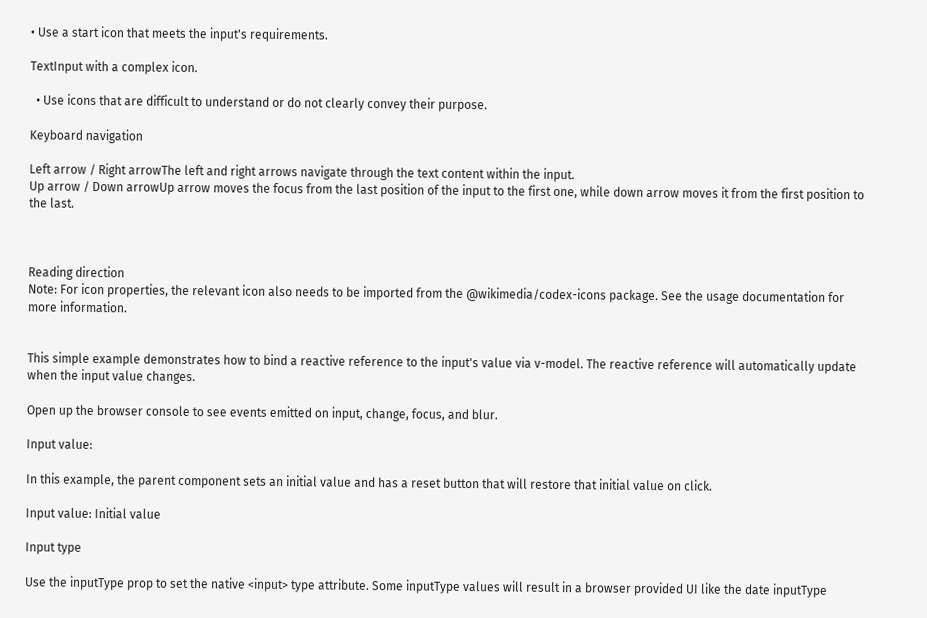• Use a start icon that meets the input's requirements.

TextInput with a complex icon.

  • Use icons that are difficult to understand or do not clearly convey their purpose.

Keyboard navigation

Left arrow / Right arrowThe left and right arrows navigate through the text content within the input.
Up arrow / Down arrowUp arrow moves the focus from the last position of the input to the first one, while down arrow moves it from the first position to the last.



Reading direction
Note: For icon properties, the relevant icon also needs to be imported from the @wikimedia/codex-icons package. See the usage documentation for more information.


This simple example demonstrates how to bind a reactive reference to the input's value via v-model. The reactive reference will automatically update when the input value changes.

Open up the browser console to see events emitted on input, change, focus, and blur.

Input value:

In this example, the parent component sets an initial value and has a reset button that will restore that initial value on click.

Input value: Initial value

Input type

Use the inputType prop to set the native <input> type attribute. Some inputType values will result in a browser provided UI like the date inputType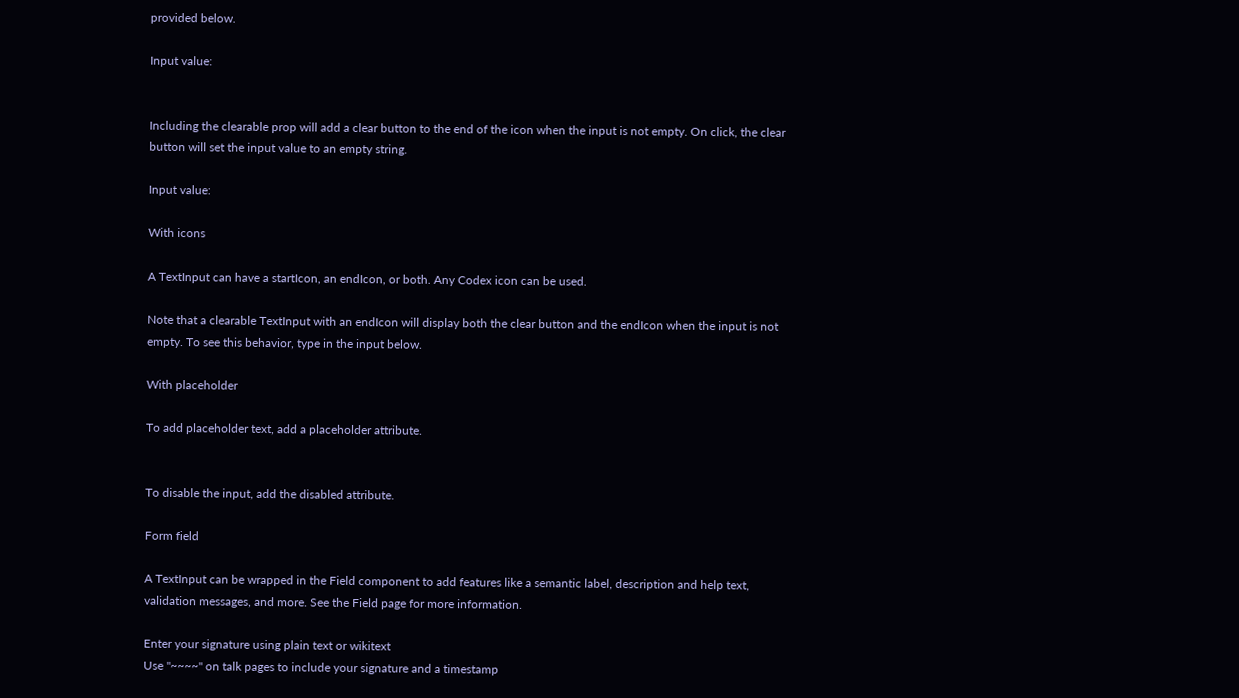provided below.

Input value:


Including the clearable prop will add a clear button to the end of the icon when the input is not empty. On click, the clear button will set the input value to an empty string.

Input value:

With icons

A TextInput can have a startIcon, an endIcon, or both. Any Codex icon can be used.

Note that a clearable TextInput with an endIcon will display both the clear button and the endIcon when the input is not empty. To see this behavior, type in the input below.

With placeholder

To add placeholder text, add a placeholder attribute.


To disable the input, add the disabled attribute.

Form field

A TextInput can be wrapped in the Field component to add features like a semantic label, description and help text, validation messages, and more. See the Field page for more information.

Enter your signature using plain text or wikitext
Use "~~~~" on talk pages to include your signature and a timestamp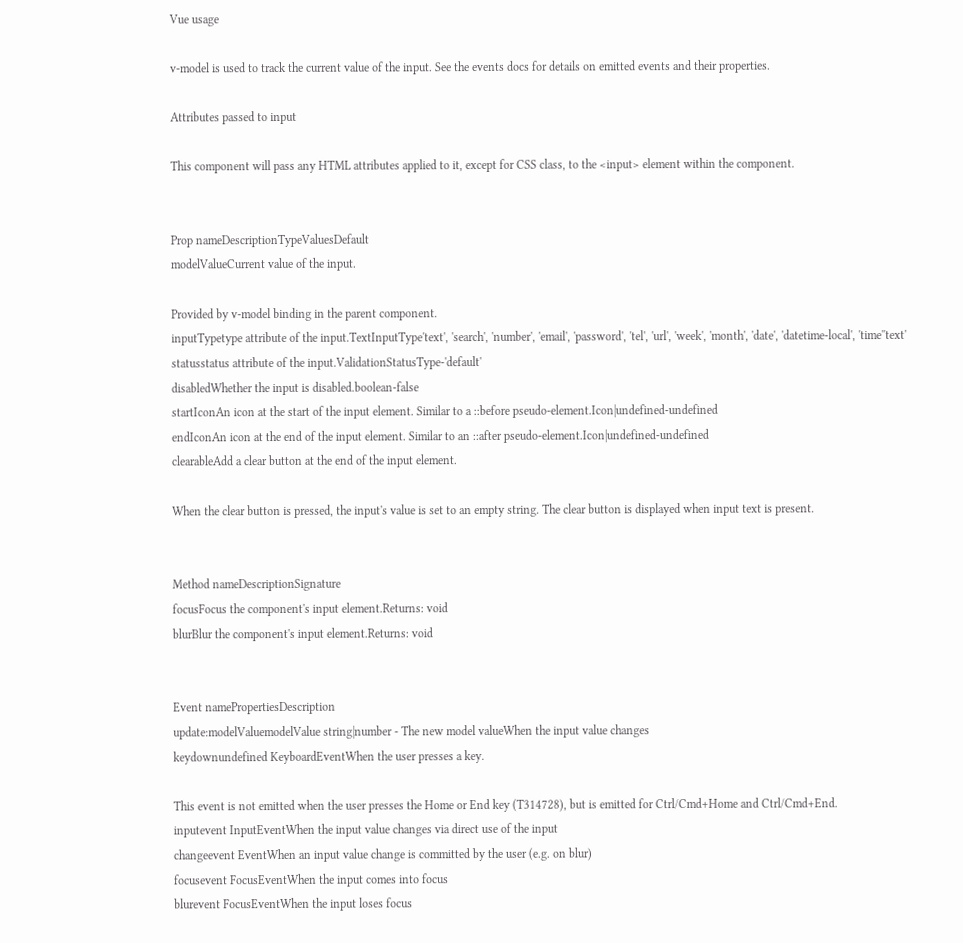Vue usage

v-model is used to track the current value of the input. See the events docs for details on emitted events and their properties.

Attributes passed to input

This component will pass any HTML attributes applied to it, except for CSS class, to the <input> element within the component.


Prop nameDescriptionTypeValuesDefault
modelValueCurrent value of the input.

Provided by v-model binding in the parent component.
inputTypetype attribute of the input.TextInputType'text', 'search', 'number', 'email', 'password', 'tel', 'url', 'week', 'month', 'date', 'datetime-local', 'time''text'
statusstatus attribute of the input.ValidationStatusType-'default'
disabledWhether the input is disabled.boolean-false
startIconAn icon at the start of the input element. Similar to a ::before pseudo-element.Icon|undefined-undefined
endIconAn icon at the end of the input element. Similar to an ::after pseudo-element.Icon|undefined-undefined
clearableAdd a clear button at the end of the input element.

When the clear button is pressed, the input's value is set to an empty string. The clear button is displayed when input text is present.


Method nameDescriptionSignature
focusFocus the component's input element.Returns: void
blurBlur the component's input element.Returns: void


Event namePropertiesDescription
update:modelValuemodelValue string|number - The new model valueWhen the input value changes
keydownundefined KeyboardEventWhen the user presses a key.

This event is not emitted when the user presses the Home or End key (T314728), but is emitted for Ctrl/Cmd+Home and Ctrl/Cmd+End.
inputevent InputEventWhen the input value changes via direct use of the input
changeevent EventWhen an input value change is committed by the user (e.g. on blur)
focusevent FocusEventWhen the input comes into focus
blurevent FocusEventWhen the input loses focus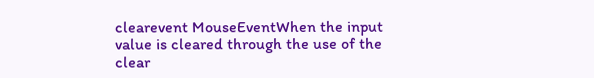clearevent MouseEventWhen the input value is cleared through the use of the clear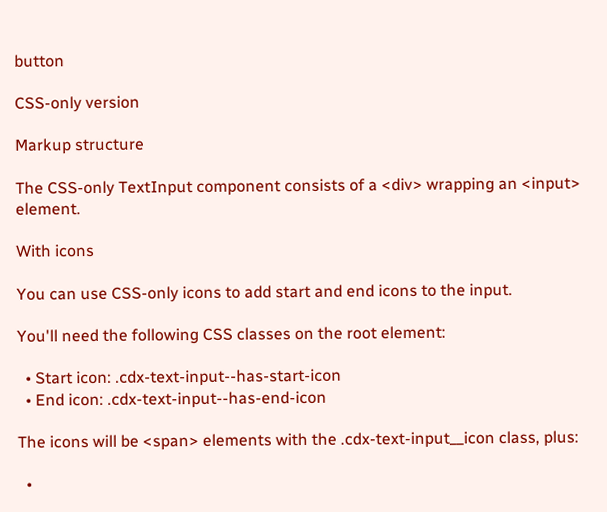button

CSS-only version

Markup structure

The CSS-only TextInput component consists of a <div> wrapping an <input> element.

With icons

You can use CSS-only icons to add start and end icons to the input.

You'll need the following CSS classes on the root element:

  • Start icon: .cdx-text-input--has-start-icon
  • End icon: .cdx-text-input--has-end-icon

The icons will be <span> elements with the .cdx-text-input__icon class, plus:

  •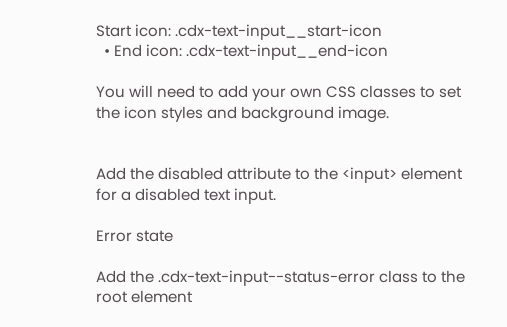Start icon: .cdx-text-input__start-icon
  • End icon: .cdx-text-input__end-icon

You will need to add your own CSS classes to set the icon styles and background image.


Add the disabled attribute to the <input> element for a disabled text input.

Error state

Add the .cdx-text-input--status-error class to the root element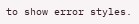to show error styles.